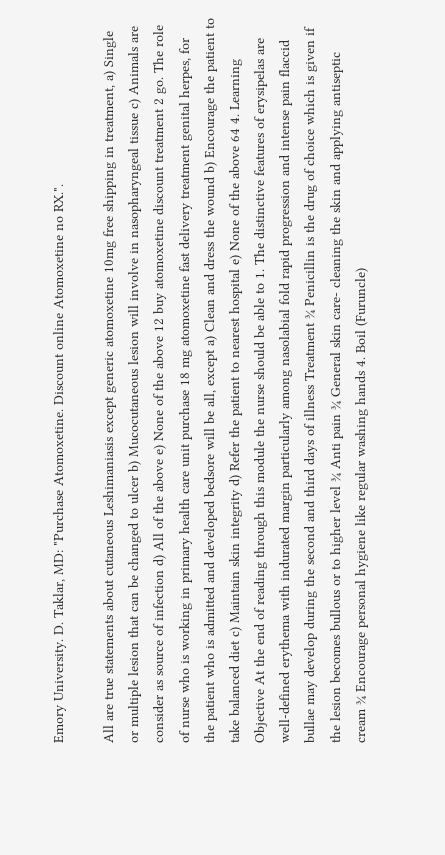Emory University. D. Taklar, MD: "Purchase Atomoxetine. Discount online Atomoxetine no RX.".

All are true statements about cutaneous Leshimaniasis except generic atomoxetine 10mg free shipping in treatment, a) Single or multiple lesion that can be changed to ulcer b) Mucocutaneous lesion will involve in nasopharyngeal tissue c) Animals are consider as source of infection d) All of the above e) None of the above 12 buy atomoxetine discount treatment 2 go. The role of nurse who is working in primary health care unit purchase 18 mg atomoxetine fast delivery treatment genital herpes, for the patient who is admitted and developed bedsore will be all, except a) Clean and dress the wound b) Encourage the patient to take balanced diet c) Maintain skin integrity d) Refer the patient to nearest hospital e) None of the above 64 4. Learning Objective At the end of reading through this module the nurse should be able to 1. The distinctive features of erysipelas are well-defined erythema with indurated margin particularly among nasolabial fold rapid progression and intense pain flaccid bullae may develop during the second and third days of illness Treatment ¾ Penicillin is the drug of choice which is given if the lesion becomes bullous or to higher level ¾ Anti pain ¾ General skin care- cleaning the skin and applying antiseptic cream ¾ Encourage personal hygiene like regular washing hands 4. Boil (Furuncle)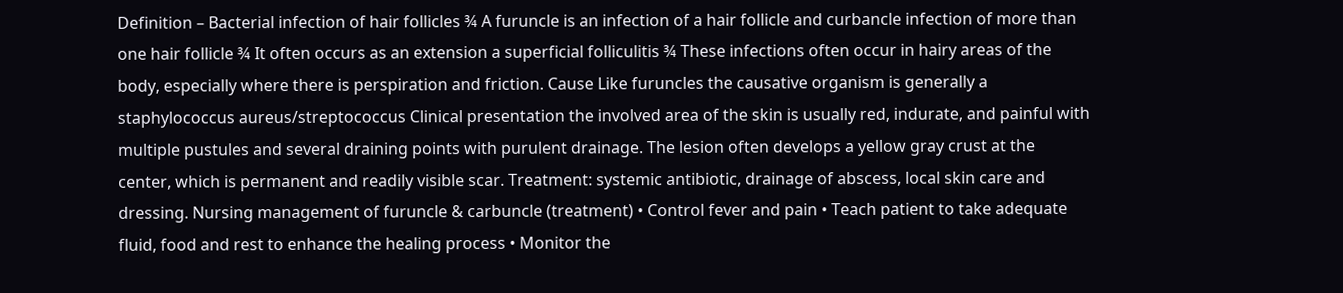Definition – Bacterial infection of hair follicles ¾ A furuncle is an infection of a hair follicle and curbancle infection of more than one hair follicle ¾ It often occurs as an extension a superficial folliculitis ¾ These infections often occur in hairy areas of the body, especially where there is perspiration and friction. Cause Like furuncles the causative organism is generally a staphylococcus aureus/streptococcus Clinical presentation the involved area of the skin is usually red, indurate, and painful with multiple pustules and several draining points with purulent drainage. The lesion often develops a yellow gray crust at the center, which is permanent and readily visible scar. Treatment: systemic antibiotic, drainage of abscess, local skin care and dressing. Nursing management of furuncle & carbuncle (treatment) • Control fever and pain • Teach patient to take adequate fluid, food and rest to enhance the healing process • Monitor the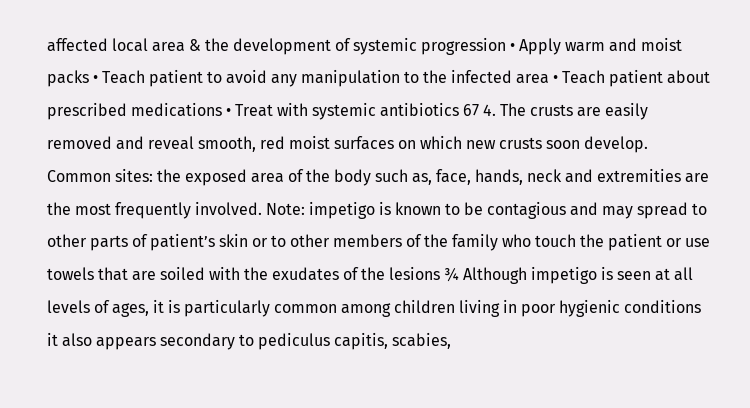affected local area & the development of systemic progression • Apply warm and moist packs • Teach patient to avoid any manipulation to the infected area • Teach patient about prescribed medications • Treat with systemic antibiotics 67 4. The crusts are easily removed and reveal smooth, red moist surfaces on which new crusts soon develop. Common sites: the exposed area of the body such as, face, hands, neck and extremities are the most frequently involved. Note: impetigo is known to be contagious and may spread to other parts of patient’s skin or to other members of the family who touch the patient or use towels that are soiled with the exudates of the lesions ¾ Although impetigo is seen at all levels of ages, it is particularly common among children living in poor hygienic conditions it also appears secondary to pediculus capitis, scabies,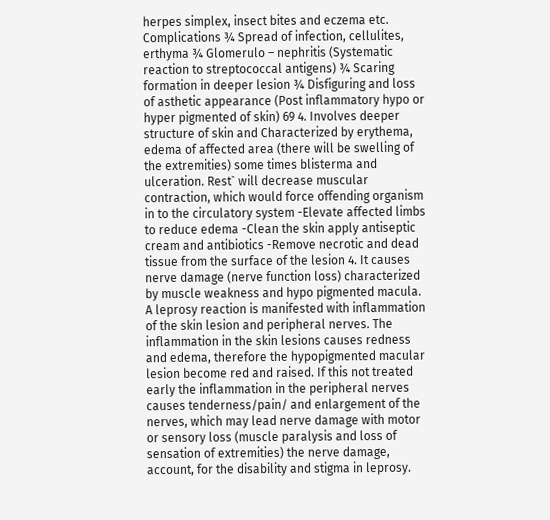herpes simplex, insect bites and eczema etc. Complications ¾ Spread of infection, cellulites, erthyma ¾ Glomerulo – nephritis (Systematic reaction to streptococcal antigens) ¾ Scaring formation in deeper lesion ¾ Disfiguring and loss of asthetic appearance (Post inflammatory hypo or hyper pigmented of skin) 69 4. Involves deeper structure of skin and Characterized by erythema, edema of affected area (there will be swelling of the extremities) some times blisterma and ulceration. Rest` will decrease muscular contraction, which would force offending organism in to the circulatory system -Elevate affected limbs to reduce edema -Clean the skin apply antiseptic cream and antibiotics -Remove necrotic and dead tissue from the surface of the lesion 4. It causes nerve damage (nerve function loss) characterized by muscle weakness and hypo pigmented macula. A leprosy reaction is manifested with inflammation of the skin lesion and peripheral nerves. The inflammation in the skin lesions causes redness and edema, therefore the hypopigmented macular lesion become red and raised. If this not treated early the inflammation in the peripheral nerves causes tenderness/pain/ and enlargement of the nerves, which may lead nerve damage with motor or sensory loss (muscle paralysis and loss of sensation of extremities) the nerve damage, account, for the disability and stigma in leprosy.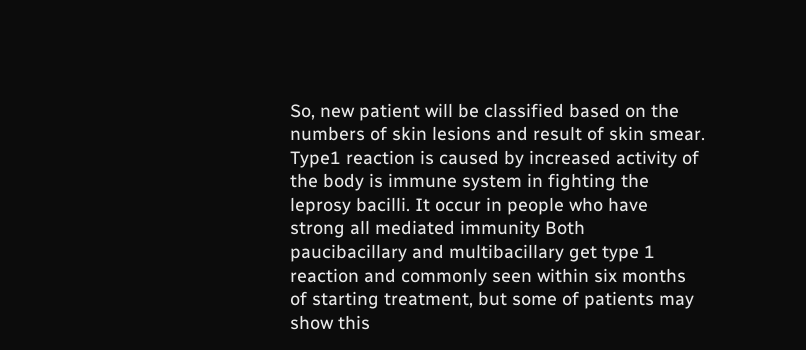So, new patient will be classified based on the numbers of skin lesions and result of skin smear. Type1 reaction is caused by increased activity of the body is immune system in fighting the leprosy bacilli. It occur in people who have strong all mediated immunity Both paucibacillary and multibacillary get type 1 reaction and commonly seen within six months of starting treatment, but some of patients may show this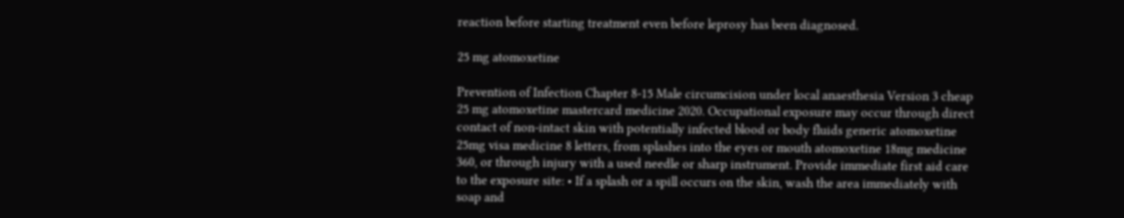reaction before starting treatment even before leprosy has been diagnosed.

25 mg atomoxetine

Prevention of Infection Chapter 8-15 Male circumcision under local anaesthesia Version 3 cheap 25 mg atomoxetine mastercard medicine 2020. Occupational exposure may occur through direct contact of non-intact skin with potentially infected blood or body fluids generic atomoxetine 25mg visa medicine 8 letters, from splashes into the eyes or mouth atomoxetine 18mg medicine 360, or through injury with a used needle or sharp instrument. Provide immediate first aid care to the exposure site: • If a splash or a spill occurs on the skin, wash the area immediately with soap and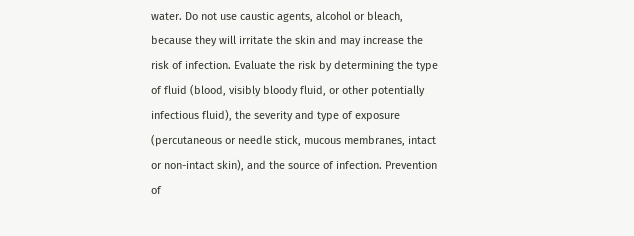water. Do not use caustic agents, alcohol or bleach, because they will irritate the skin and may increase the risk of infection. Evaluate the risk by determining the type of fluid (blood, visibly bloody fluid, or other potentially infectious fluid), the severity and type of exposure (percutaneous or needle stick, mucous membranes, intact or non-intact skin), and the source of infection. Prevention of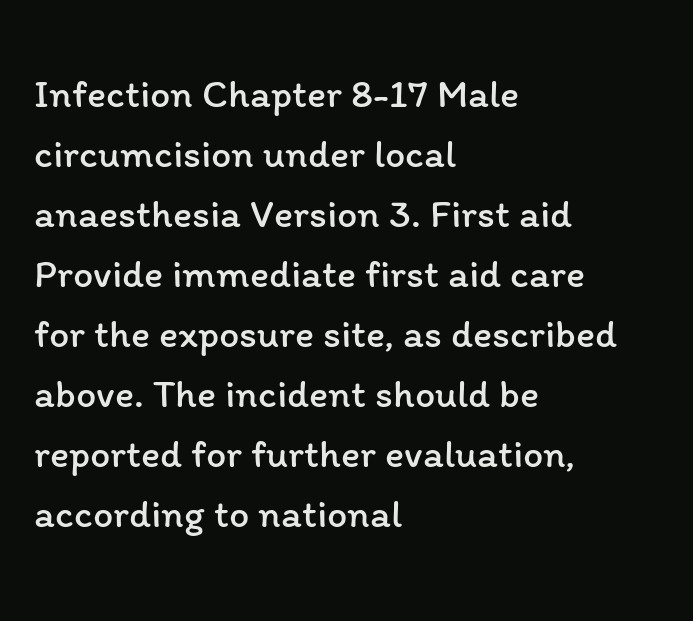Infection Chapter 8-17 Male circumcision under local anaesthesia Version 3. First aid Provide immediate first aid care for the exposure site, as described above. The incident should be reported for further evaluation, according to national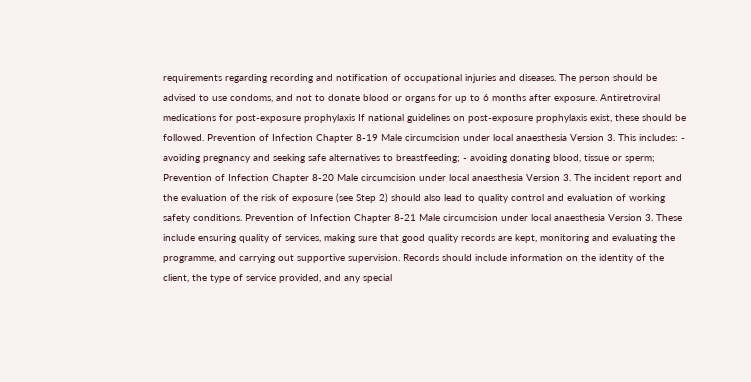requirements regarding recording and notification of occupational injuries and diseases. The person should be advised to use condoms, and not to donate blood or organs for up to 6 months after exposure. Antiretroviral medications for post-exposure prophylaxis If national guidelines on post-exposure prophylaxis exist, these should be followed. Prevention of Infection Chapter 8-19 Male circumcision under local anaesthesia Version 3. This includes: - avoiding pregnancy and seeking safe alternatives to breastfeeding; - avoiding donating blood, tissue or sperm; Prevention of Infection Chapter 8-20 Male circumcision under local anaesthesia Version 3. The incident report and the evaluation of the risk of exposure (see Step 2) should also lead to quality control and evaluation of working safety conditions. Prevention of Infection Chapter 8-21 Male circumcision under local anaesthesia Version 3. These include ensuring quality of services, making sure that good quality records are kept, monitoring and evaluating the programme, and carrying out supportive supervision. Records should include information on the identity of the client, the type of service provided, and any special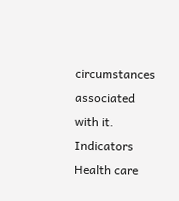circumstances associated with it. Indicators Health care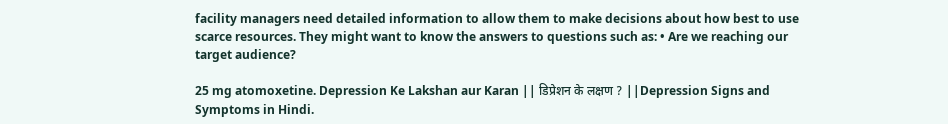facility managers need detailed information to allow them to make decisions about how best to use scarce resources. They might want to know the answers to questions such as: • Are we reaching our target audience?

25 mg atomoxetine. Depression Ke Lakshan aur Karan || डिप्रेशन के लक्षण ? ||Depression Signs and Symptoms in Hindi.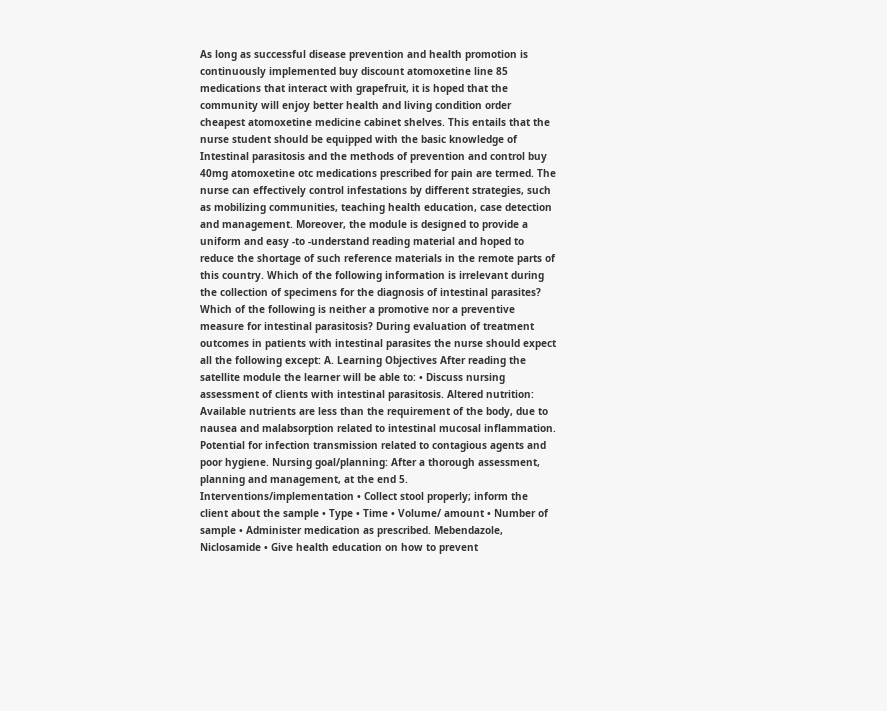As long as successful disease prevention and health promotion is continuously implemented buy discount atomoxetine line 85 medications that interact with grapefruit, it is hoped that the community will enjoy better health and living condition order cheapest atomoxetine medicine cabinet shelves. This entails that the nurse student should be equipped with the basic knowledge of Intestinal parasitosis and the methods of prevention and control buy 40mg atomoxetine otc medications prescribed for pain are termed. The nurse can effectively control infestations by different strategies, such as mobilizing communities, teaching health education, case detection and management. Moreover, the module is designed to provide a uniform and easy -to -understand reading material and hoped to reduce the shortage of such reference materials in the remote parts of this country. Which of the following information is irrelevant during the collection of specimens for the diagnosis of intestinal parasites? Which of the following is neither a promotive nor a preventive measure for intestinal parasitosis? During evaluation of treatment outcomes in patients with intestinal parasites the nurse should expect all the following except: A. Learning Objectives After reading the satellite module the learner will be able to: • Discuss nursing assessment of clients with intestinal parasitosis. Altered nutrition: Available nutrients are less than the requirement of the body, due to nausea and malabsorption related to intestinal mucosal inflammation. Potential for infection transmission related to contagious agents and poor hygiene. Nursing goal/planning: After a thorough assessment, planning and management, at the end 5. Interventions/implementation • Collect stool properly; inform the client about the sample • Type • Time • Volume/ amount • Number of sample • Administer medication as prescribed. Mebendazole, Niclosamide • Give health education on how to prevent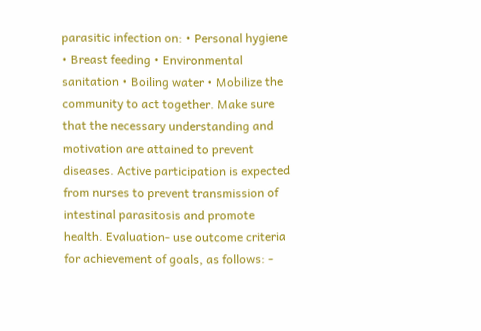parasitic infection on: • Personal hygiene • Breast feeding • Environmental sanitation • Boiling water • Mobilize the community to act together. Make sure that the necessary understanding and motivation are attained to prevent diseases. Active participation is expected from nurses to prevent transmission of intestinal parasitosis and promote health. Evaluation- use outcome criteria for achievement of goals, as follows: -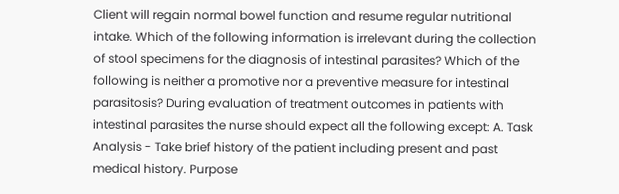Client will regain normal bowel function and resume regular nutritional intake. Which of the following information is irrelevant during the collection of stool specimens for the diagnosis of intestinal parasites? Which of the following is neither a promotive nor a preventive measure for intestinal parasitosis? During evaluation of treatment outcomes in patients with intestinal parasites the nurse should expect all the following except: A. Task Analysis - Take brief history of the patient including present and past medical history. Purpose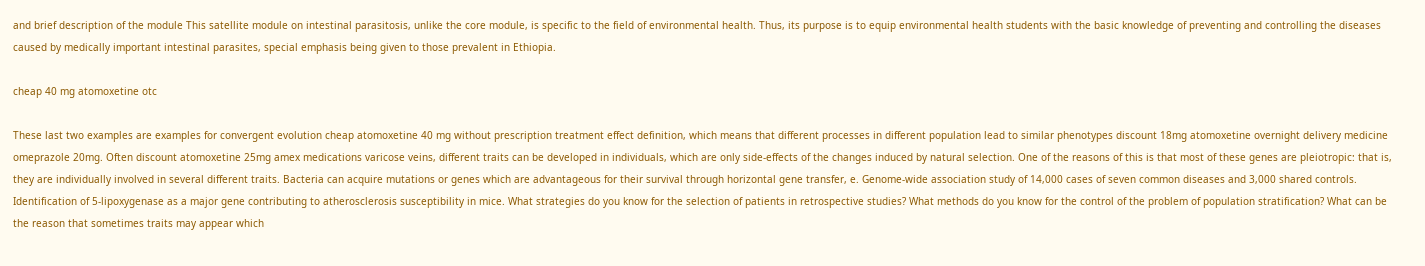and brief description of the module This satellite module on intestinal parasitosis, unlike the core module, is specific to the field of environmental health. Thus, its purpose is to equip environmental health students with the basic knowledge of preventing and controlling the diseases caused by medically important intestinal parasites, special emphasis being given to those prevalent in Ethiopia.

cheap 40 mg atomoxetine otc

These last two examples are examples for convergent evolution cheap atomoxetine 40 mg without prescription treatment effect definition, which means that different processes in different population lead to similar phenotypes discount 18mg atomoxetine overnight delivery medicine omeprazole 20mg. Often discount atomoxetine 25mg amex medications varicose veins, different traits can be developed in individuals, which are only side-effects of the changes induced by natural selection. One of the reasons of this is that most of these genes are pleiotropic: that is, they are individually involved in several different traits. Bacteria can acquire mutations or genes which are advantageous for their survival through horizontal gene transfer, e. Genome-wide association study of 14,000 cases of seven common diseases and 3,000 shared controls. Identification of 5-lipoxygenase as a major gene contributing to atherosclerosis susceptibility in mice. What strategies do you know for the selection of patients in retrospective studies? What methods do you know for the control of the problem of population stratification? What can be the reason that sometimes traits may appear which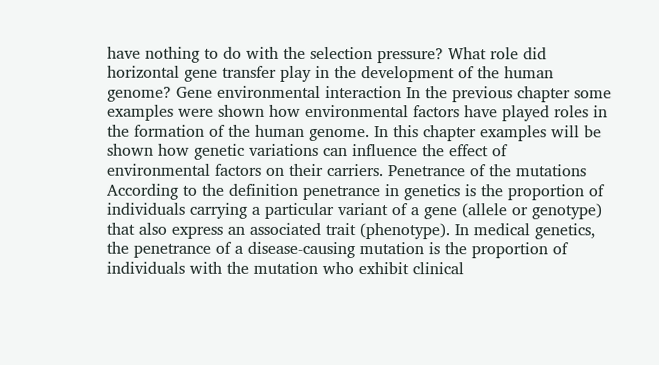have nothing to do with the selection pressure? What role did horizontal gene transfer play in the development of the human genome? Gene environmental interaction In the previous chapter some examples were shown how environmental factors have played roles in the formation of the human genome. In this chapter examples will be shown how genetic variations can influence the effect of environmental factors on their carriers. Penetrance of the mutations According to the definition penetrance in genetics is the proportion of individuals carrying a particular variant of a gene (allele or genotype) that also express an associated trait (phenotype). In medical genetics, the penetrance of a disease-causing mutation is the proportion of individuals with the mutation who exhibit clinical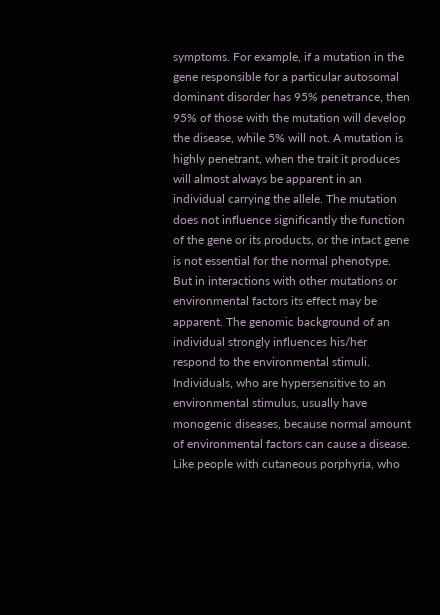symptoms. For example, if a mutation in the gene responsible for a particular autosomal dominant disorder has 95% penetrance, then 95% of those with the mutation will develop the disease, while 5% will not. A mutation is highly penetrant, when the trait it produces will almost always be apparent in an individual carrying the allele. The mutation does not influence significantly the function of the gene or its products, or the intact gene is not essential for the normal phenotype. But in interactions with other mutations or environmental factors its effect may be apparent. The genomic background of an individual strongly influences his/her respond to the environmental stimuli. Individuals, who are hypersensitive to an environmental stimulus, usually have monogenic diseases, because normal amount of environmental factors can cause a disease. Like people with cutaneous porphyria, who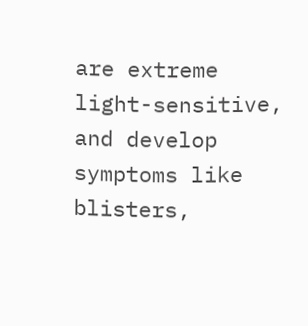are extreme light-sensitive, and develop symptoms like blisters,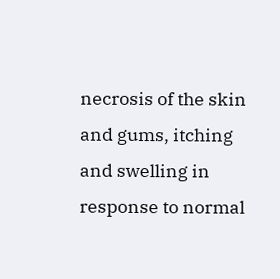necrosis of the skin and gums, itching and swelling in response to normal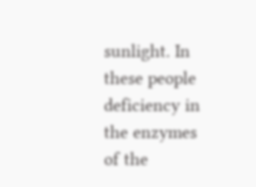sunlight. In these people deficiency in the enzymes of the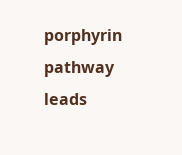porphyrin pathway leads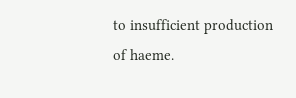to insufficient production of haeme.